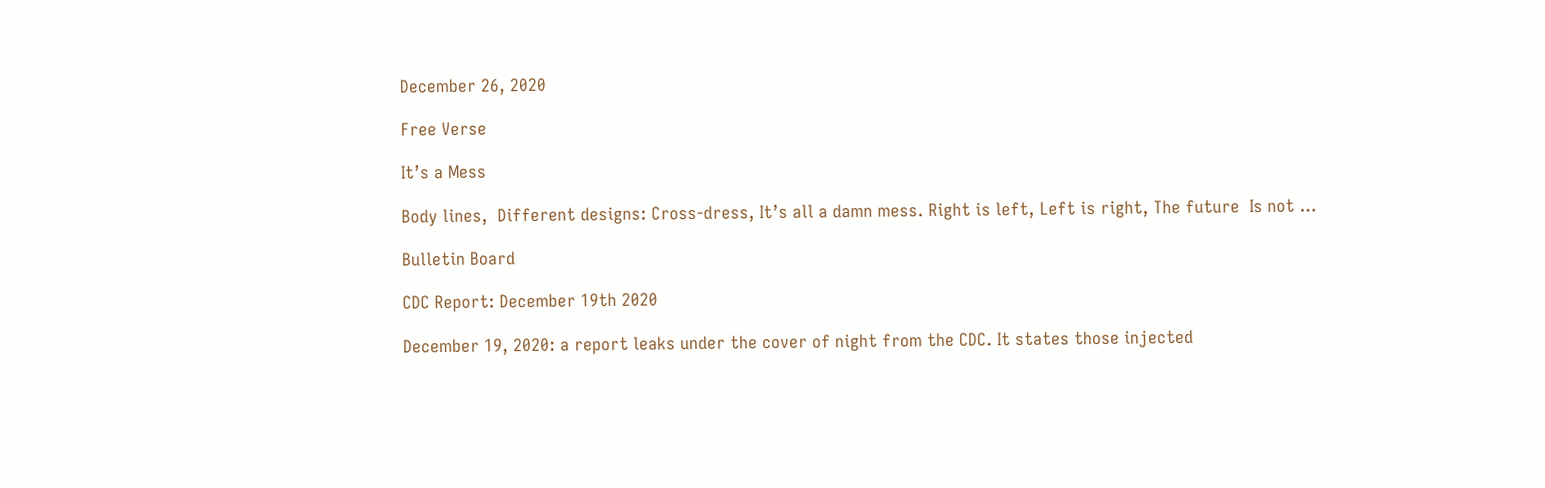December 26, 2020

Free Verse

It’s a Mess

Body lines,  Different designs: Cross-dress, It’s all a damn mess. Right is left, Left is right, The future  Is not …

Bulletin Board

CDC Report: December 19th 2020

December 19, 2020: a report leaks under the cover of night from the CDC. It states those injected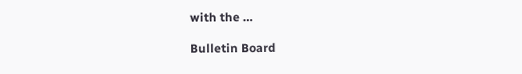with the …

Bulletin Board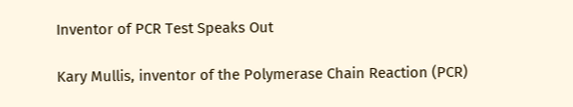Inventor of PCR Test Speaks Out

Kary Mullis, inventor of the Polymerase Chain Reaction (PCR)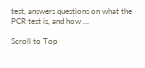test, answers questions on what the PCR test is, and how …

Scroll to Top